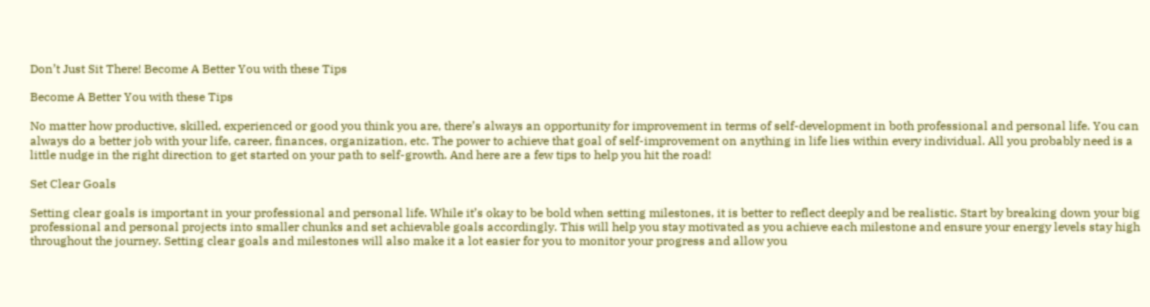Don’t Just Sit There! Become A Better You with these Tips

Become A Better You with these Tips

No matter how productive, skilled, experienced or good you think you are, there’s always an opportunity for improvement in terms of self-development in both professional and personal life. You can always do a better job with your life, career, finances, organization, etc. The power to achieve that goal of self-improvement on anything in life lies within every individual. All you probably need is a little nudge in the right direction to get started on your path to self-growth. And here are a few tips to help you hit the road!

Set Clear Goals

Setting clear goals is important in your professional and personal life. While it’s okay to be bold when setting milestones, it is better to reflect deeply and be realistic. Start by breaking down your big professional and personal projects into smaller chunks and set achievable goals accordingly. This will help you stay motivated as you achieve each milestone and ensure your energy levels stay high throughout the journey. Setting clear goals and milestones will also make it a lot easier for you to monitor your progress and allow you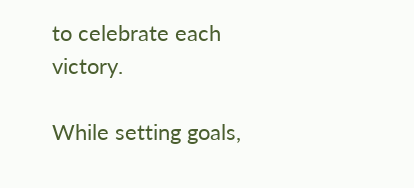to celebrate each victory.

While setting goals,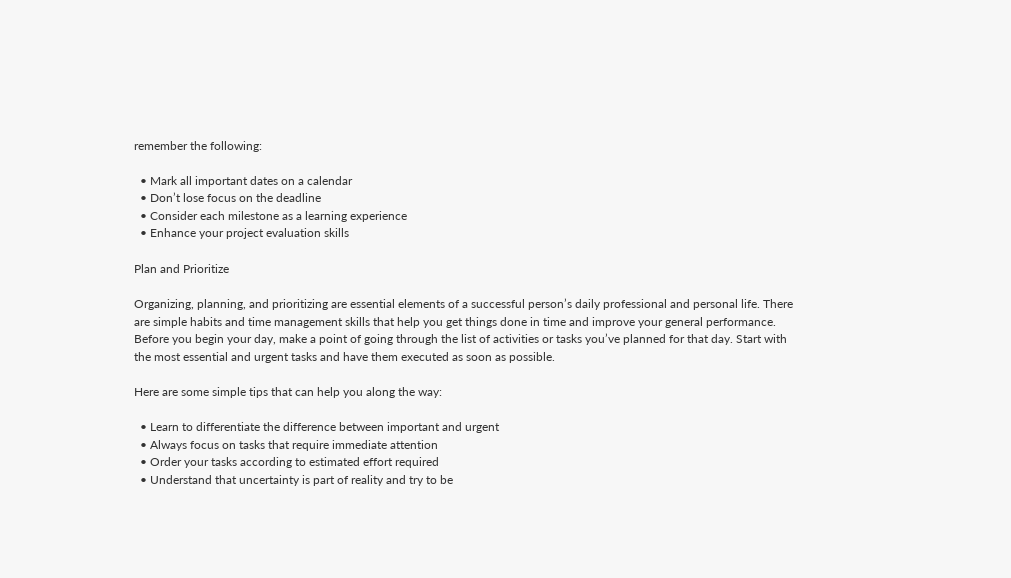remember the following:

  • Mark all important dates on a calendar
  • Don’t lose focus on the deadline
  • Consider each milestone as a learning experience
  • Enhance your project evaluation skills

Plan and Prioritize

Organizing, planning, and prioritizing are essential elements of a successful person’s daily professional and personal life. There are simple habits and time management skills that help you get things done in time and improve your general performance. Before you begin your day, make a point of going through the list of activities or tasks you’ve planned for that day. Start with the most essential and urgent tasks and have them executed as soon as possible.

Here are some simple tips that can help you along the way:

  • Learn to differentiate the difference between important and urgent
  • Always focus on tasks that require immediate attention
  • Order your tasks according to estimated effort required
  • Understand that uncertainty is part of reality and try to be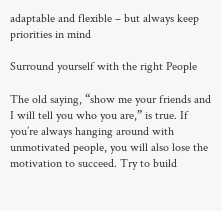adaptable and flexible – but always keep priorities in mind

Surround yourself with the right People

The old saying, “show me your friends and I will tell you who you are,” is true. If you’re always hanging around with unmotivated people, you will also lose the motivation to succeed. Try to build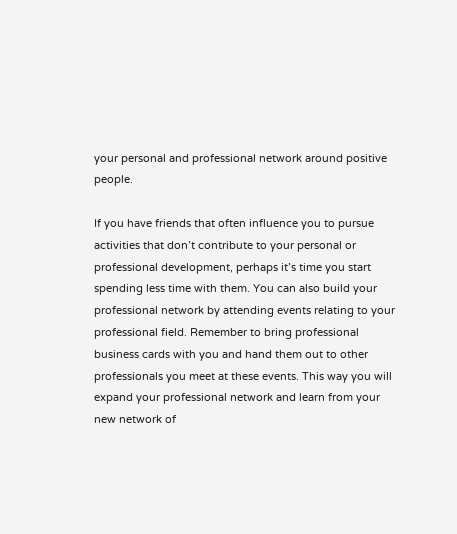your personal and professional network around positive people.

If you have friends that often influence you to pursue activities that don’t contribute to your personal or professional development, perhaps it’s time you start spending less time with them. You can also build your professional network by attending events relating to your professional field. Remember to bring professional business cards with you and hand them out to other professionals you meet at these events. This way you will expand your professional network and learn from your new network of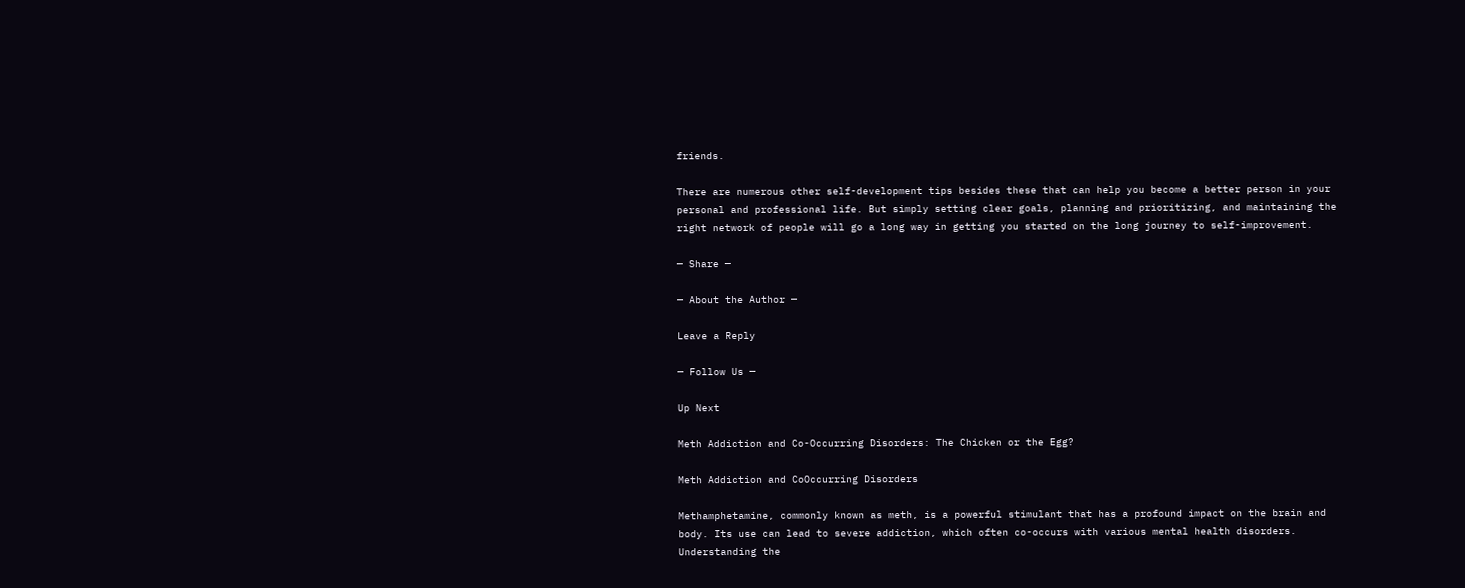friends.

There are numerous other self-development tips besides these that can help you become a better person in your personal and professional life. But simply setting clear goals, planning and prioritizing, and maintaining the right network of people will go a long way in getting you started on the long journey to self-improvement.

— Share —

— About the Author —

Leave a Reply

— Follow Us —

Up Next

Meth Addiction and Co-Occurring Disorders: The Chicken or the Egg?

Meth Addiction and CoOccurring Disorders

Methamphetamine, commonly known as meth, is a powerful stimulant that has a profound impact on the brain and body. Its use can lead to severe addiction, which often co-occurs with various mental health disorders. Understanding the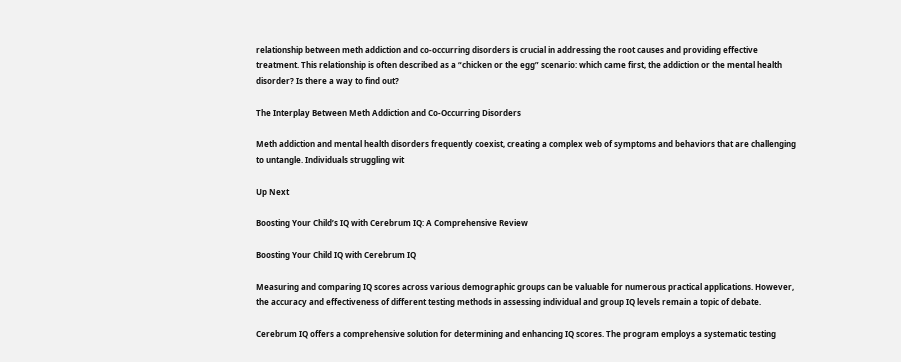relationship between meth addiction and co-occurring disorders is crucial in addressing the root causes and providing effective treatment. This relationship is often described as a “chicken or the egg” scenario: which came first, the addiction or the mental health disorder? Is there a way to find out?

The Interplay Between Meth Addiction and Co-Occurring Disorders

Meth addiction and mental health disorders frequently coexist, creating a complex web of symptoms and behaviors that are challenging to untangle. Individuals struggling wit

Up Next

Boosting Your Child’s IQ with Cerebrum IQ: A Comprehensive Review

Boosting Your Child IQ with Cerebrum IQ

Measuring and comparing IQ scores across various demographic groups can be valuable for numerous practical applications. However, the accuracy and effectiveness of different testing methods in assessing individual and group IQ levels remain a topic of debate.

Cerebrum IQ offers a comprehensive solution for determining and enhancing IQ scores. The program employs a systematic testing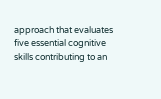approach that evaluates five essential cognitive skills contributing to an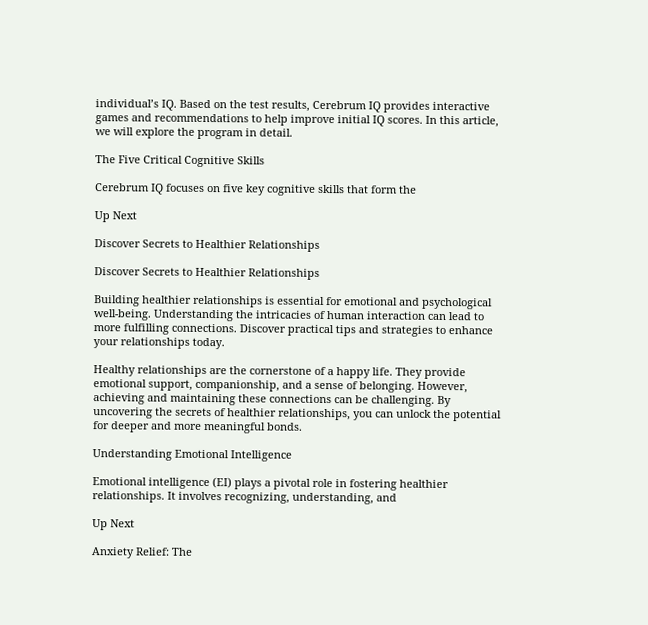individual’s IQ. Based on the test results, Cerebrum IQ provides interactive games and recommendations to help improve initial IQ scores. In this article, we will explore the program in detail.

The Five Critical Cognitive Skills

Cerebrum IQ focuses on five key cognitive skills that form the

Up Next

Discover Secrets to Healthier Relationships

Discover Secrets to Healthier Relationships

Building healthier relationships is essential for emotional and psychological well-being. Understanding the intricacies of human interaction can lead to more fulfilling connections. Discover practical tips and strategies to enhance your relationships today.

Healthy relationships are the cornerstone of a happy life. They provide emotional support, companionship, and a sense of belonging. However, achieving and maintaining these connections can be challenging. By uncovering the secrets of healthier relationships, you can unlock the potential for deeper and more meaningful bonds.

Understanding Emotional Intelligence

Emotional intelligence (EI) plays a pivotal role in fostering healthier relationships. It involves recognizing, understanding, and

Up Next

Anxiety Relief: The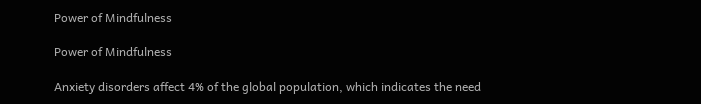Power of Mindfulness

Power of Mindfulness

Anxiety disorders affect 4% of the global population, which indicates the need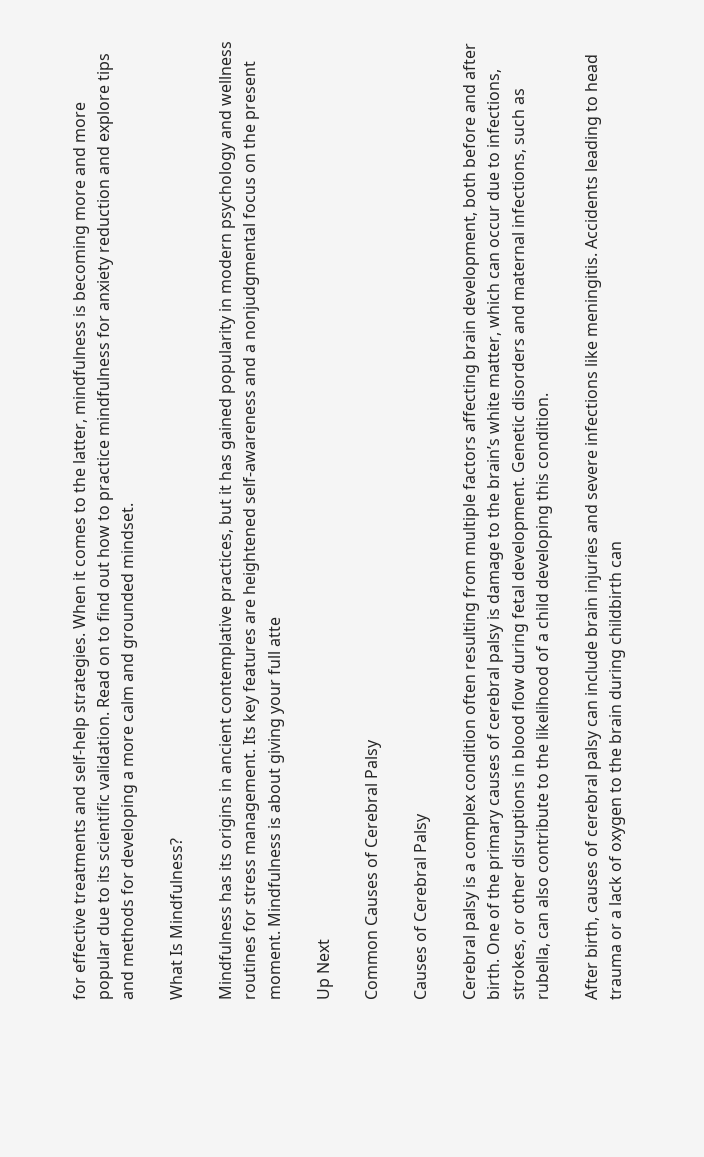for effective treatments and self-help strategies. When it comes to the latter, mindfulness is becoming more and more popular due to its scientific validation. Read on to find out how to practice mindfulness for anxiety reduction and explore tips and methods for developing a more calm and grounded mindset.

What Is Mindfulness?

Mindfulness has its origins in ancient contemplative practices, but it has gained popularity in modern psychology and wellness routines for stress management. Its key features are heightened self-awareness and a nonjudgmental focus on the present moment. Mindfulness is about giving your full atte

Up Next

Common Causes of Cerebral Palsy

Causes of Cerebral Palsy

Cerebral palsy is a complex condition often resulting from multiple factors affecting brain development, both before and after birth. One of the primary causes of cerebral palsy is damage to the brain’s white matter, which can occur due to infections, strokes, or other disruptions in blood flow during fetal development. Genetic disorders and maternal infections, such as rubella, can also contribute to the likelihood of a child developing this condition.

After birth, causes of cerebral palsy can include brain injuries and severe infections like meningitis. Accidents leading to head trauma or a lack of oxygen to the brain during childbirth can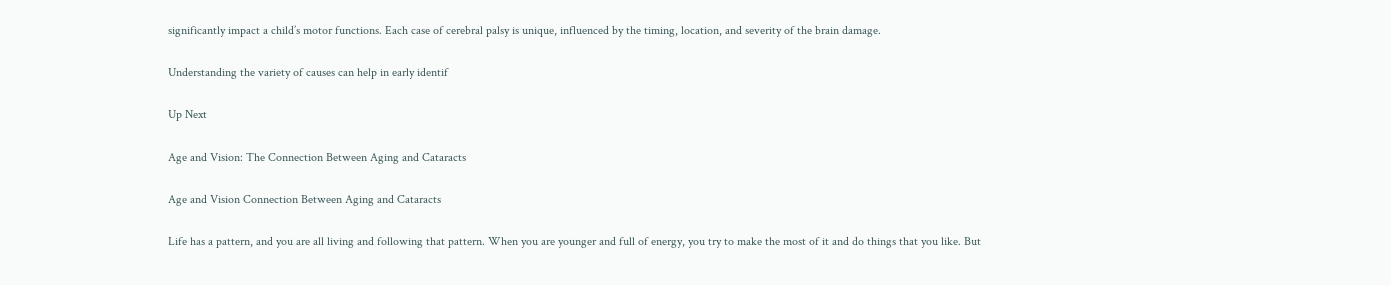significantly impact a child’s motor functions. Each case of cerebral palsy is unique, influenced by the timing, location, and severity of the brain damage.

Understanding the variety of causes can help in early identif

Up Next

Age and Vision: The Connection Between Aging and Cataracts

Age and Vision Connection Between Aging and Cataracts

Life has a pattern, and you are all living and following that pattern. When you are younger and full of energy, you try to make the most of it and do things that you like. But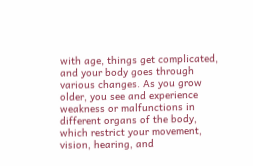with age, things get complicated, and your body goes through various changes. As you grow older, you see and experience weakness or malfunctions in different organs of the body, which restrict your movement, vision, hearing, and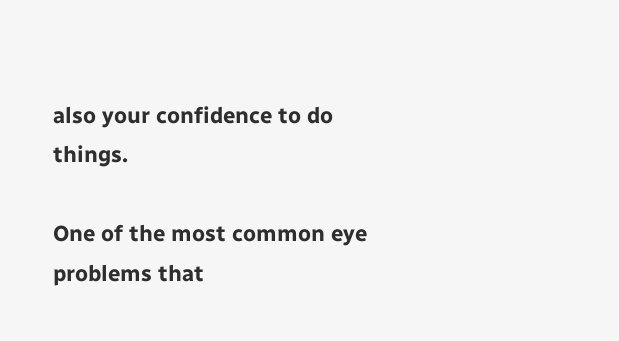also your confidence to do things.

One of the most common eye problems that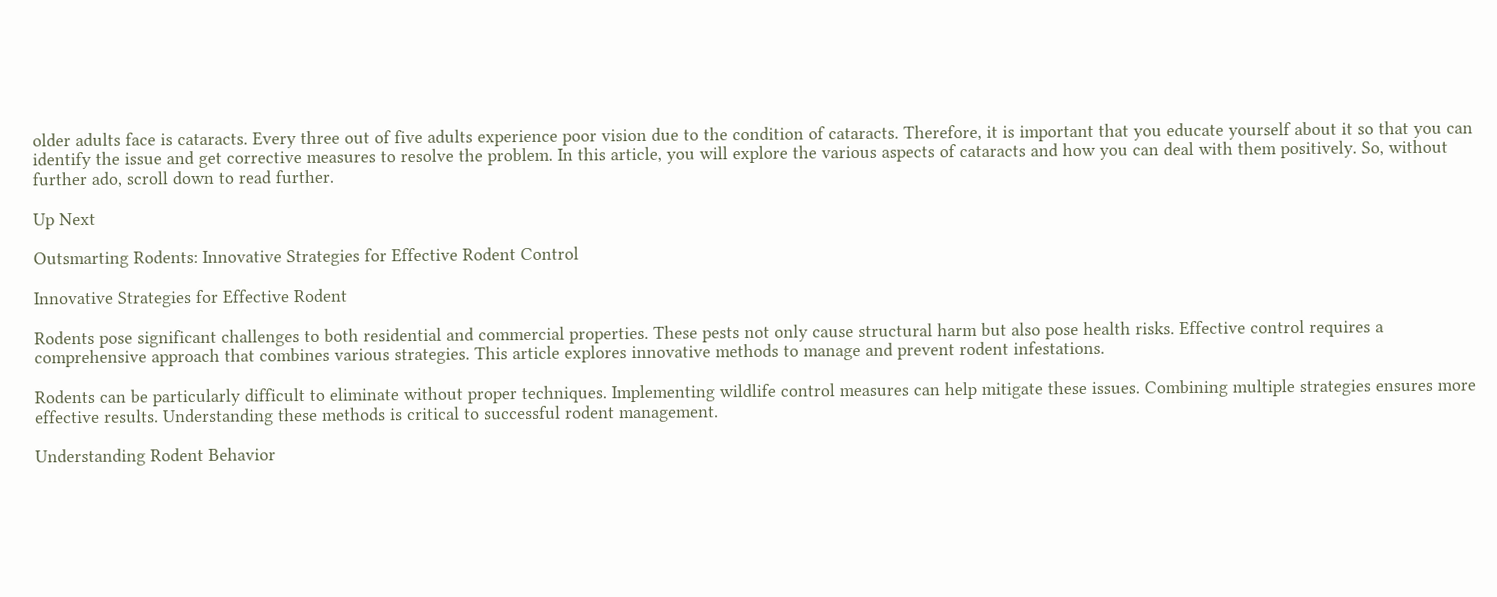older adults face is cataracts. Every three out of five adults experience poor vision due to the condition of cataracts. Therefore, it is important that you educate yourself about it so that you can identify the issue and get corrective measures to resolve the problem. In this article, you will explore the various aspects of cataracts and how you can deal with them positively. So, without further ado, scroll down to read further.

Up Next

Outsmarting Rodents: Innovative Strategies for Effective Rodent Control

Innovative Strategies for Effective Rodent

Rodents pose significant challenges to both residential and commercial properties. These pests not only cause structural harm but also pose health risks. Effective control requires a comprehensive approach that combines various strategies. This article explores innovative methods to manage and prevent rodent infestations.

Rodents can be particularly difficult to eliminate without proper techniques. Implementing wildlife control measures can help mitigate these issues. Combining multiple strategies ensures more effective results. Understanding these methods is critical to successful rodent management.

Understanding Rodent Behavior